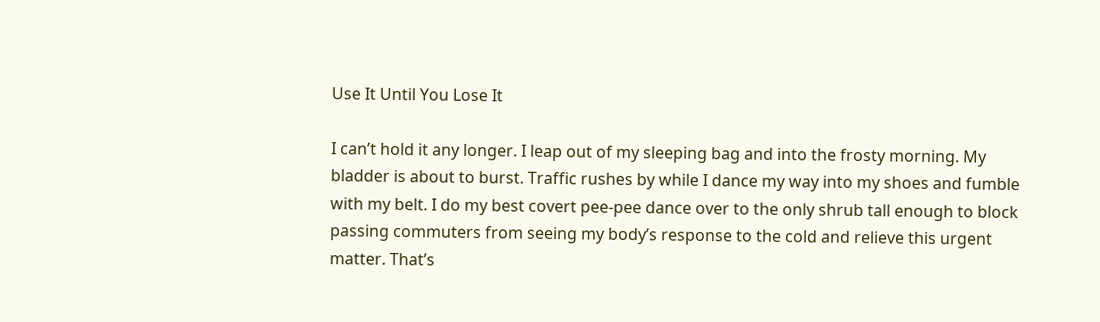Use It Until You Lose It

I can’t hold it any longer. I leap out of my sleeping bag and into the frosty morning. My bladder is about to burst. Traffic rushes by while I dance my way into my shoes and fumble with my belt. I do my best covert pee-pee dance over to the only shrub tall enough to block passing commuters from seeing my body’s response to the cold and relieve this urgent matter. That’s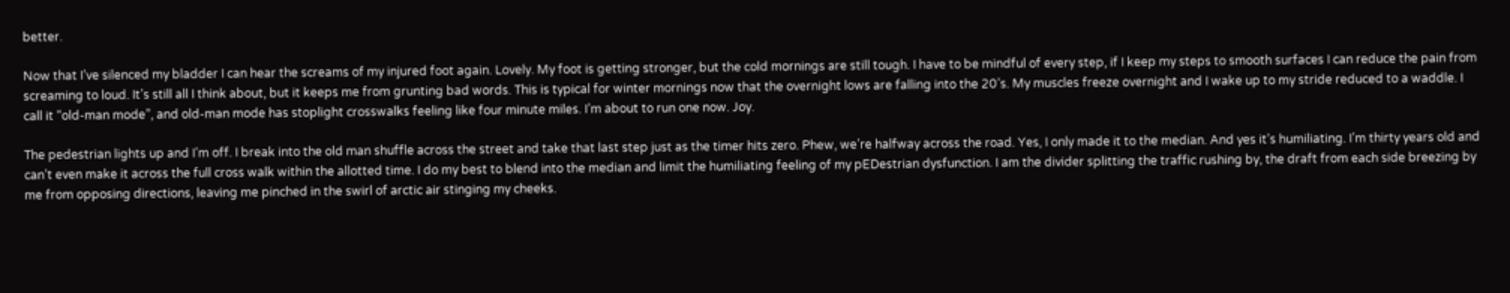better.

Now that I’ve silenced my bladder I can hear the screams of my injured foot again. Lovely. My foot is getting stronger, but the cold mornings are still tough. I have to be mindful of every step, if I keep my steps to smooth surfaces I can reduce the pain from screaming to loud. It’s still all I think about, but it keeps me from grunting bad words. This is typical for winter mornings now that the overnight lows are falling into the 20’s. My muscles freeze overnight and I wake up to my stride reduced to a waddle. I call it “old-man mode”, and old-man mode has stoplight crosswalks feeling like four minute miles. I’m about to run one now. Joy.

The pedestrian lights up and I’m off. I break into the old man shuffle across the street and take that last step just as the timer hits zero. Phew, we’re halfway across the road. Yes, I only made it to the median. And yes it’s humiliating. I’m thirty years old and can’t even make it across the full cross walk within the allotted time. I do my best to blend into the median and limit the humiliating feeling of my pEDestrian dysfunction. I am the divider splitting the traffic rushing by, the draft from each side breezing by me from opposing directions, leaving me pinched in the swirl of arctic air stinging my cheeks.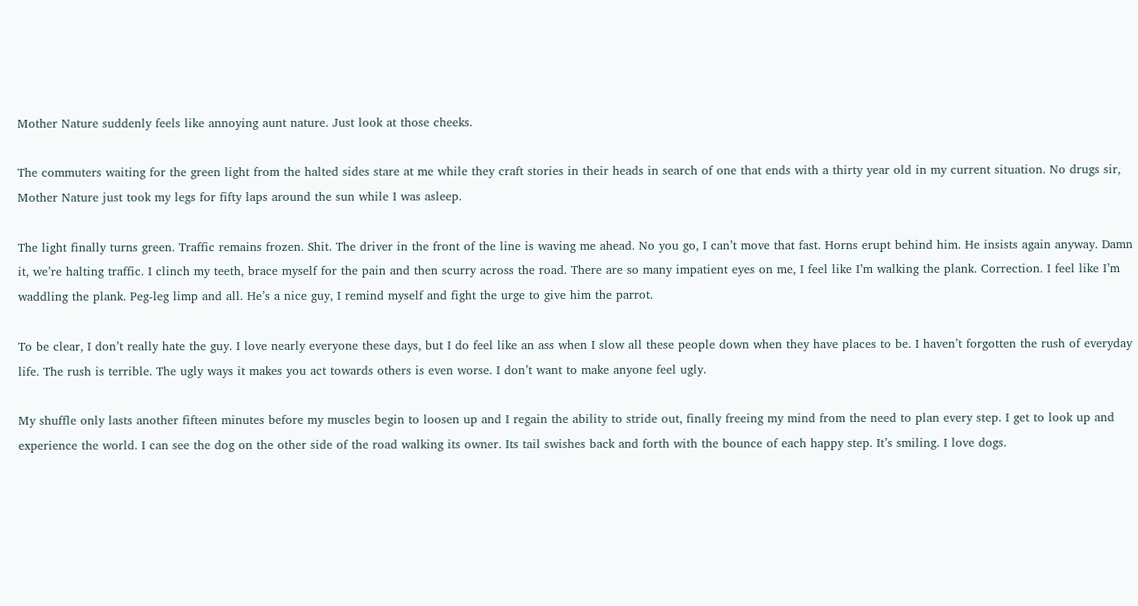Mother Nature suddenly feels like annoying aunt nature. Just look at those cheeks.

The commuters waiting for the green light from the halted sides stare at me while they craft stories in their heads in search of one that ends with a thirty year old in my current situation. No drugs sir, Mother Nature just took my legs for fifty laps around the sun while I was asleep.

The light finally turns green. Traffic remains frozen. Shit. The driver in the front of the line is waving me ahead. No you go, I can’t move that fast. Horns erupt behind him. He insists again anyway. Damn it, we’re halting traffic. I clinch my teeth, brace myself for the pain and then scurry across the road. There are so many impatient eyes on me, I feel like I’m walking the plank. Correction. I feel like I’m waddling the plank. Peg-leg limp and all. He’s a nice guy, I remind myself and fight the urge to give him the parrot.

To be clear, I don’t really hate the guy. I love nearly everyone these days, but I do feel like an ass when I slow all these people down when they have places to be. I haven’t forgotten the rush of everyday life. The rush is terrible. The ugly ways it makes you act towards others is even worse. I don’t want to make anyone feel ugly.

My shuffle only lasts another fifteen minutes before my muscles begin to loosen up and I regain the ability to stride out, finally freeing my mind from the need to plan every step. I get to look up and experience the world. I can see the dog on the other side of the road walking its owner. Its tail swishes back and forth with the bounce of each happy step. It’s smiling. I love dogs.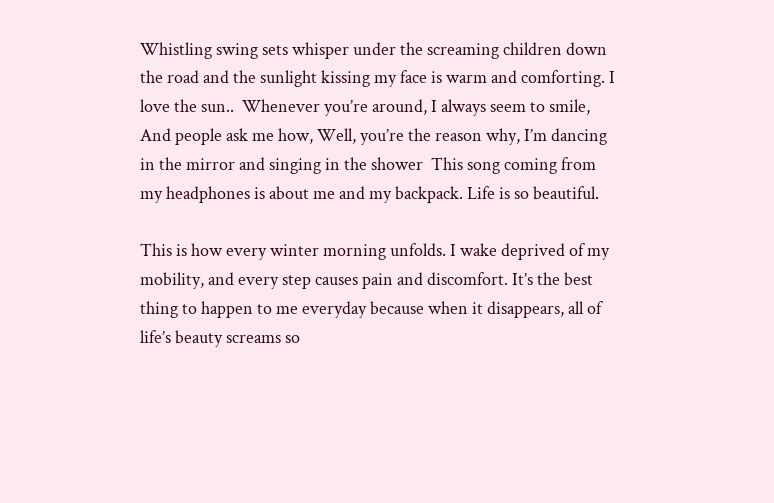Whistling swing sets whisper under the screaming children down the road and the sunlight kissing my face is warm and comforting. I love the sun..  Whenever you’re around, I always seem to smile, And people ask me how, Well, you’re the reason why, I’m dancing in the mirror and singing in the shower  This song coming from my headphones is about me and my backpack. Life is so beautiful.

This is how every winter morning unfolds. I wake deprived of my mobility, and every step causes pain and discomfort. It’s the best thing to happen to me everyday because when it disappears, all of life’s beauty screams so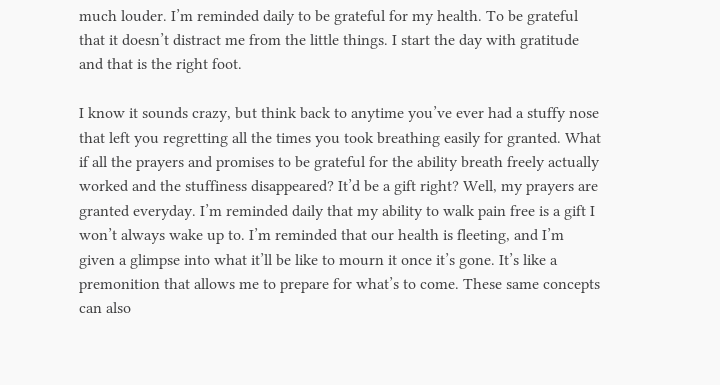much louder. I’m reminded daily to be grateful for my health. To be grateful that it doesn’t distract me from the little things. I start the day with gratitude and that is the right foot.

I know it sounds crazy, but think back to anytime you’ve ever had a stuffy nose that left you regretting all the times you took breathing easily for granted. What if all the prayers and promises to be grateful for the ability breath freely actually worked and the stuffiness disappeared? It’d be a gift right? Well, my prayers are granted everyday. I’m reminded daily that my ability to walk pain free is a gift I won’t always wake up to. I’m reminded that our health is fleeting, and I’m given a glimpse into what it’ll be like to mourn it once it’s gone. It’s like a premonition that allows me to prepare for what’s to come. These same concepts can also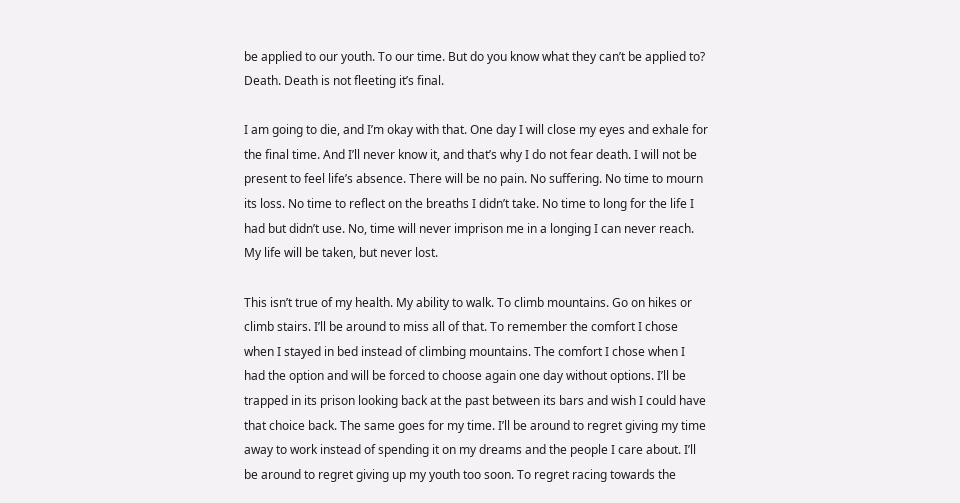be applied to our youth. To our time. But do you know what they can’t be applied to? Death. Death is not fleeting it’s final.

I am going to die, and I’m okay with that. One day I will close my eyes and exhale for the final time. And I’ll never know it, and that’s why I do not fear death. I will not be present to feel life’s absence. There will be no pain. No suffering. No time to mourn its loss. No time to reflect on the breaths I didn’t take. No time to long for the life I had but didn’t use. No, time will never imprison me in a longing I can never reach. My life will be taken, but never lost.

This isn’t true of my health. My ability to walk. To climb mountains. Go on hikes or climb stairs. I’ll be around to miss all of that. To remember the comfort I chose when I stayed in bed instead of climbing mountains. The comfort I chose when I had the option and will be forced to choose again one day without options. I’ll be trapped in its prison looking back at the past between its bars and wish I could have that choice back. The same goes for my time. I’ll be around to regret giving my time away to work instead of spending it on my dreams and the people I care about. I’ll be around to regret giving up my youth too soon. To regret racing towards the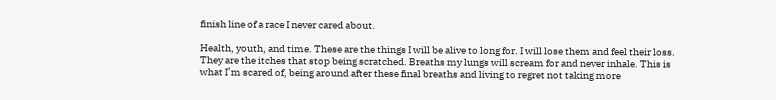finish line of a race I never cared about.

Health, youth, and time. These are the things I will be alive to long for. I will lose them and feel their loss. They are the itches that stop being scratched. Breaths my lungs will scream for and never inhale. This is what I’m scared of, being around after these final breaths and living to regret not taking more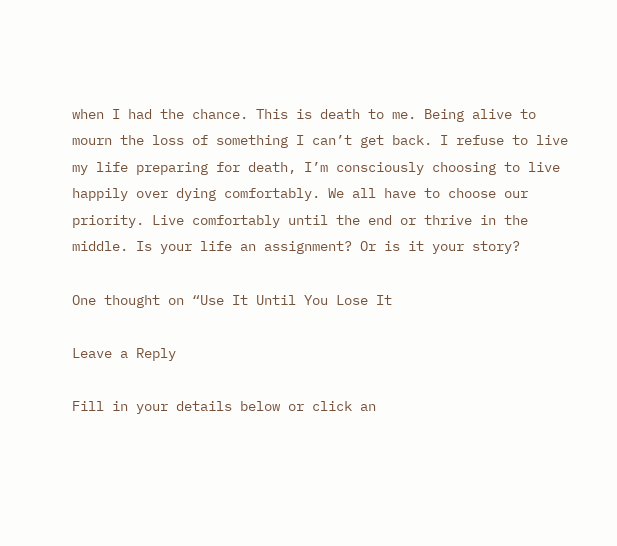when I had the chance. This is death to me. Being alive to mourn the loss of something I can’t get back. I refuse to live my life preparing for death, I’m consciously choosing to live happily over dying comfortably. We all have to choose our priority. Live comfortably until the end or thrive in the middle. Is your life an assignment? Or is it your story?

One thought on “Use It Until You Lose It

Leave a Reply

Fill in your details below or click an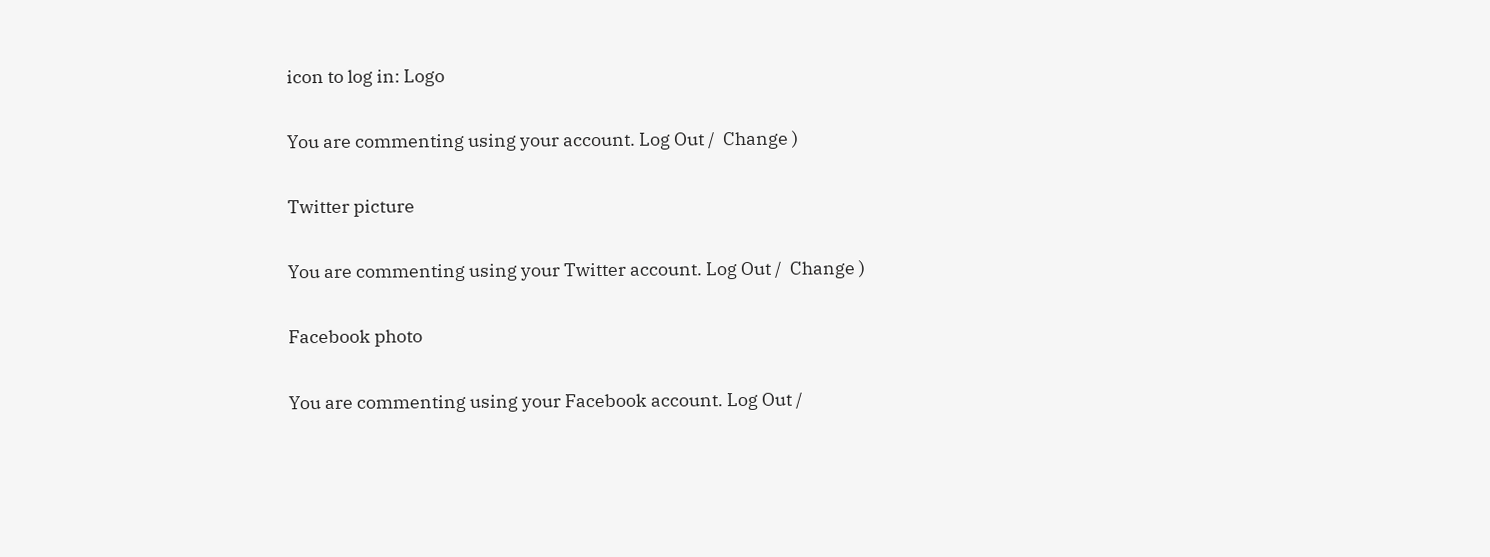icon to log in: Logo

You are commenting using your account. Log Out /  Change )

Twitter picture

You are commenting using your Twitter account. Log Out /  Change )

Facebook photo

You are commenting using your Facebook account. Log Out /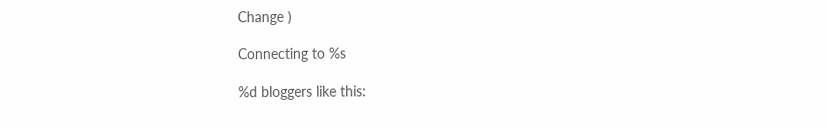Change )

Connecting to %s

%d bloggers like this: